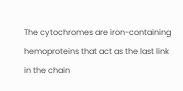The cytochromes are iron-containing hemoproteins that act as the last link in the chain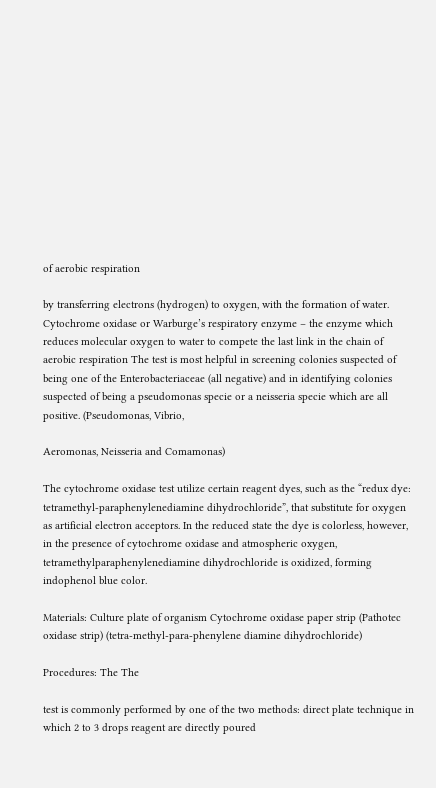of aerobic respiration

by transferring electrons (hydrogen) to oxygen, with the formation of water. Cytochrome oxidase or Warburge’s respiratory enzyme – the enzyme which reduces molecular oxygen to water to compete the last link in the chain of aerobic respiration The test is most helpful in screening colonies suspected of being one of the Enterobacteriaceae (all negative) and in identifying colonies suspected of being a pseudomonas specie or a neisseria specie which are all positive. (Pseudomonas, Vibrio,

Aeromonas, Neisseria and Comamonas)

The cytochrome oxidase test utilize certain reagent dyes, such as the “redux dye: tetramethyl-paraphenylenediamine dihydrochloride”, that substitute for oxygen as artificial electron acceptors. In the reduced state the dye is colorless, however, in the presence of cytochrome oxidase and atmospheric oxygen, tetramethylparaphenylenediamine dihydrochloride is oxidized, forming indophenol blue color.

Materials: Culture plate of organism Cytochrome oxidase paper strip (Pathotec oxidase strip) (tetra-methyl-para-phenylene diamine dihydrochloride)

Procedures: The The

test is commonly performed by one of the two methods: direct plate technique in which 2 to 3 drops reagent are directly poured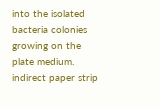into the isolated bacteria colonies growing on the plate medium. indirect paper strip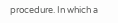procedure. In which a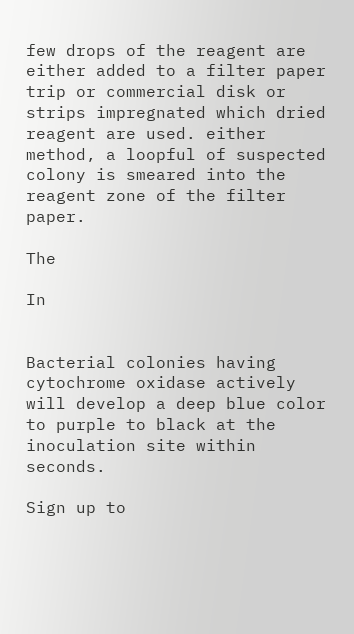few drops of the reagent are either added to a filter paper trip or commercial disk or strips impregnated which dried reagent are used. either method, a loopful of suspected colony is smeared into the reagent zone of the filter paper.

The

In


Bacterial colonies having cytochrome oxidase actively will develop a deep blue color to purple to black at the inoculation site within seconds.

Sign up to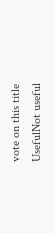vote on this title
UsefulNot useful